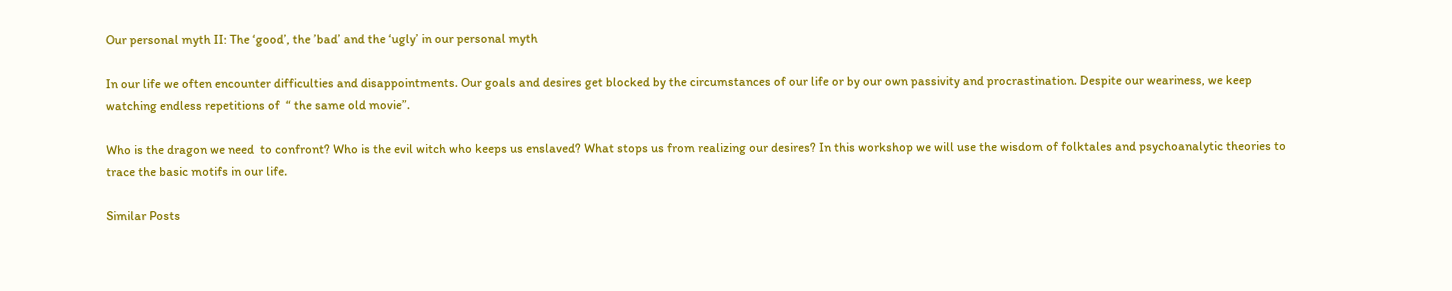Our personal myth II: The ‘good’, the ’bad’ and the ‘ugly’ in our personal myth

In our life we often encounter difficulties and disappointments. Our goals and desires get blocked by the circumstances of our life or by our own passivity and procrastination. Despite our weariness, we keep watching endless repetitions of  “ the same old movie”.

Who is the dragon we need  to confront? Who is the evil witch who keeps us enslaved? What stops us from realizing our desires? In this workshop we will use the wisdom of folktales and psychoanalytic theories to trace the basic motifs in our life.

Similar Posts